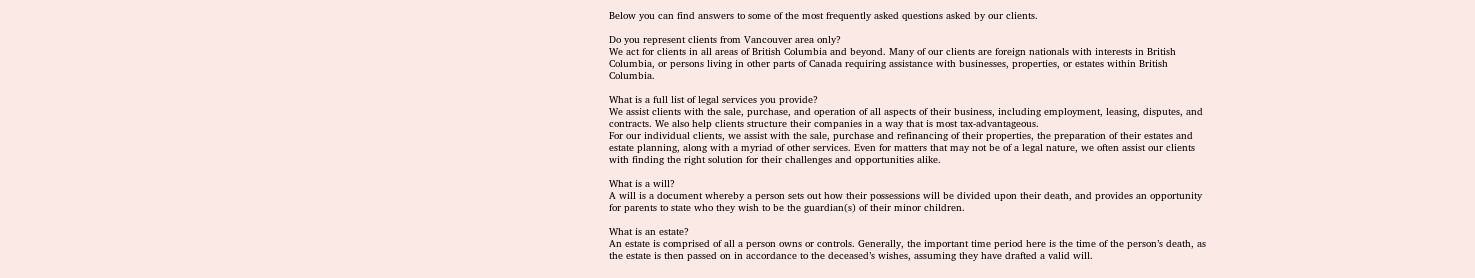Below you can find answers to some of the most frequently asked questions asked by our clients.

Do you represent clients from Vancouver area only?
We act for clients in all areas of British Columbia and beyond. Many of our clients are foreign nationals with interests in British Columbia, or persons living in other parts of Canada requiring assistance with businesses, properties, or estates within British Columbia.

What is a full list of legal services you provide?
We assist clients with the sale, purchase, and operation of all aspects of their business, including employment, leasing, disputes, and contracts. We also help clients structure their companies in a way that is most tax-advantageous.
For our individual clients, we assist with the sale, purchase and refinancing of their properties, the preparation of their estates and estate planning, along with a myriad of other services. Even for matters that may not be of a legal nature, we often assist our clients with finding the right solution for their challenges and opportunities alike.

What is a will?
A will is a document whereby a person sets out how their possessions will be divided upon their death, and provides an opportunity for parents to state who they wish to be the guardian(s) of their minor children.

What is an estate?
An estate is comprised of all a person owns or controls. Generally, the important time period here is the time of the person’s death, as the estate is then passed on in accordance to the deceased’s wishes, assuming they have drafted a valid will.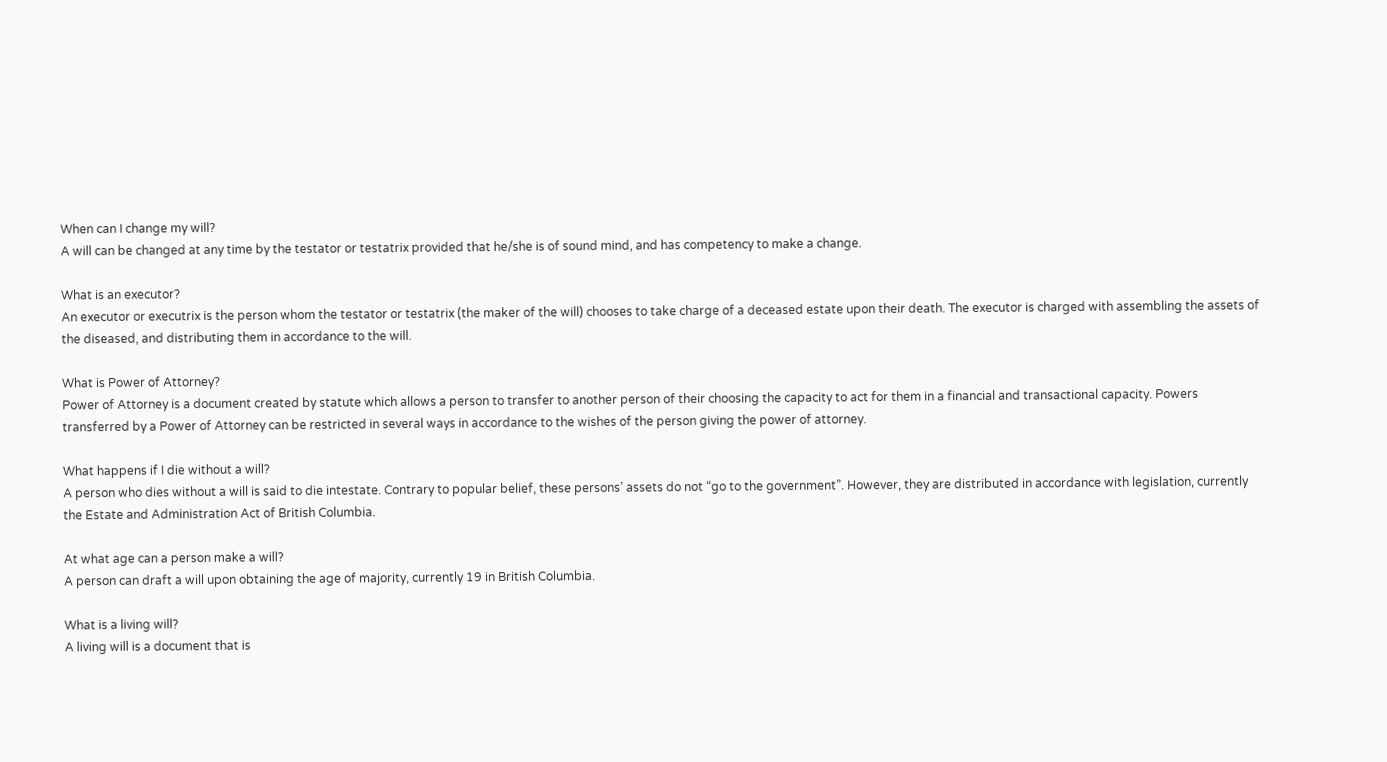When can I change my will?
A will can be changed at any time by the testator or testatrix provided that he/she is of sound mind, and has competency to make a change.

What is an executor?
An executor or executrix is the person whom the testator or testatrix (the maker of the will) chooses to take charge of a deceased estate upon their death. The executor is charged with assembling the assets of the diseased, and distributing them in accordance to the will.

What is Power of Attorney?
Power of Attorney is a document created by statute which allows a person to transfer to another person of their choosing the capacity to act for them in a financial and transactional capacity. Powers transferred by a Power of Attorney can be restricted in several ways in accordance to the wishes of the person giving the power of attorney.

What happens if I die without a will?
A person who dies without a will is said to die intestate. Contrary to popular belief, these persons’ assets do not “go to the government”. However, they are distributed in accordance with legislation, currently the Estate and Administration Act of British Columbia.

At what age can a person make a will?
A person can draft a will upon obtaining the age of majority, currently 19 in British Columbia.

What is a living will?
A living will is a document that is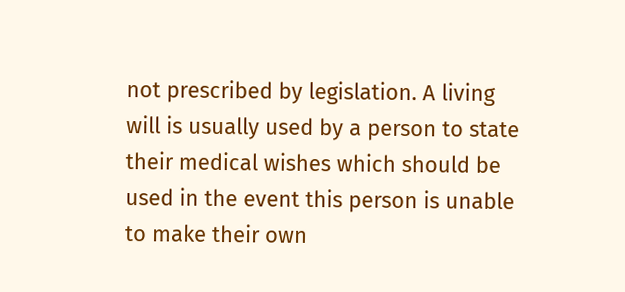not prescribed by legislation. A living will is usually used by a person to state their medical wishes which should be used in the event this person is unable to make their own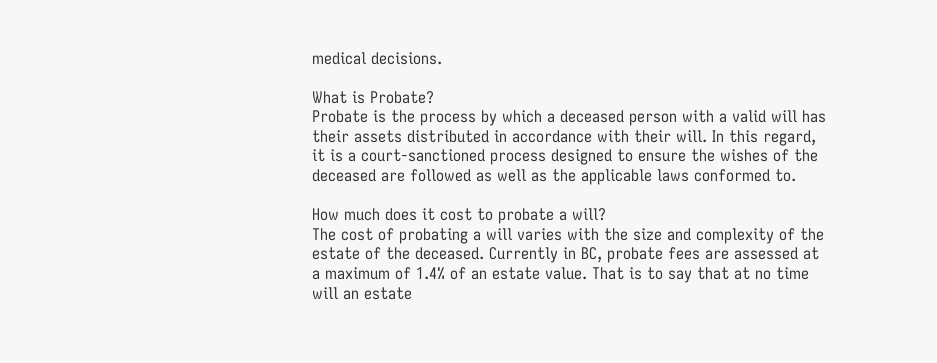medical decisions.

What is Probate?
Probate is the process by which a deceased person with a valid will has their assets distributed in accordance with their will. In this regard, it is a court-sanctioned process designed to ensure the wishes of the deceased are followed as well as the applicable laws conformed to.

How much does it cost to probate a will?
The cost of probating a will varies with the size and complexity of the estate of the deceased. Currently in BC, probate fees are assessed at a maximum of 1.4% of an estate value. That is to say that at no time will an estate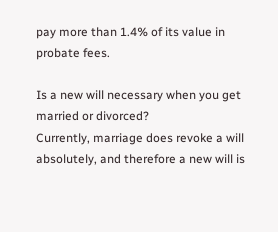pay more than 1.4% of its value in probate fees.

Is a new will necessary when you get married or divorced?
Currently, marriage does revoke a will absolutely, and therefore a new will is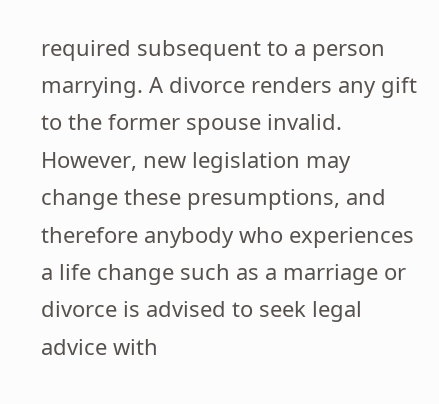required subsequent to a person marrying. A divorce renders any gift to the former spouse invalid. However, new legislation may change these presumptions, and therefore anybody who experiences a life change such as a marriage or divorce is advised to seek legal advice with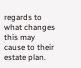regards to what changes this may cause to their estate plan.